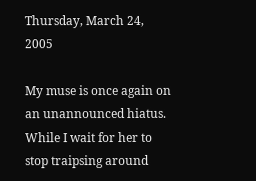Thursday, March 24, 2005

My muse is once again on an unannounced hiatus. While I wait for her to stop traipsing around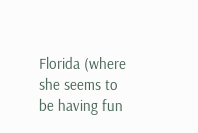Florida (where she seems to be having fun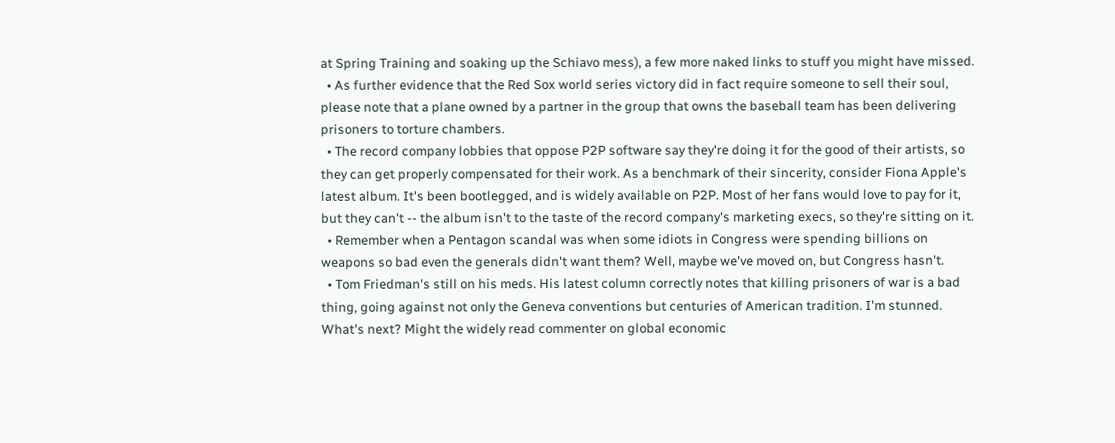at Spring Training and soaking up the Schiavo mess), a few more naked links to stuff you might have missed.
  • As further evidence that the Red Sox world series victory did in fact require someone to sell their soul, please note that a plane owned by a partner in the group that owns the baseball team has been delivering prisoners to torture chambers.
  • The record company lobbies that oppose P2P software say they're doing it for the good of their artists, so they can get properly compensated for their work. As a benchmark of their sincerity, consider Fiona Apple's latest album. It's been bootlegged, and is widely available on P2P. Most of her fans would love to pay for it, but they can't -- the album isn't to the taste of the record company's marketing execs, so they're sitting on it.
  • Remember when a Pentagon scandal was when some idiots in Congress were spending billions on weapons so bad even the generals didn't want them? Well, maybe we've moved on, but Congress hasn't.
  • Tom Friedman's still on his meds. His latest column correctly notes that killing prisoners of war is a bad thing, going against not only the Geneva conventions but centuries of American tradition. I'm stunned. What's next? Might the widely read commenter on global economic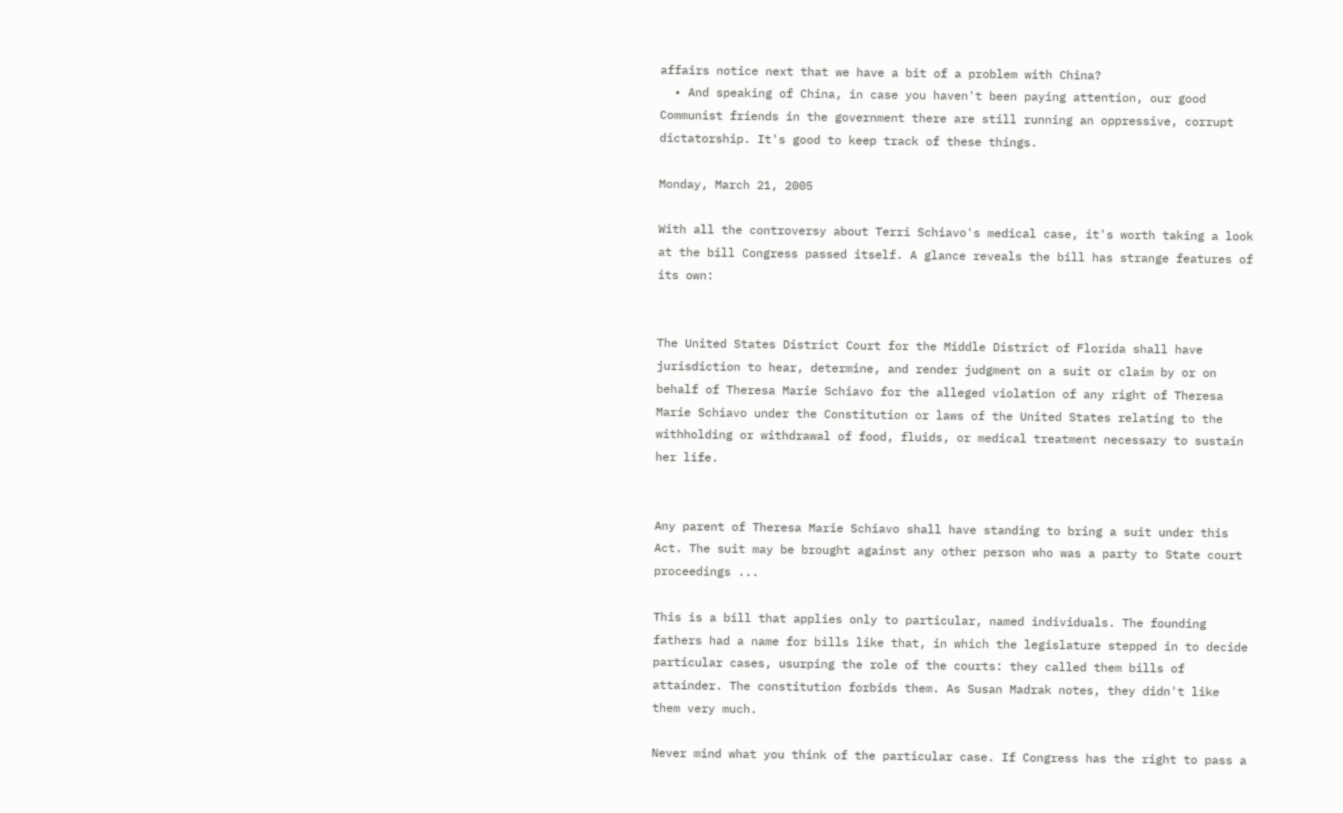affairs notice next that we have a bit of a problem with China?
  • And speaking of China, in case you haven't been paying attention, our good Communist friends in the government there are still running an oppressive, corrupt dictatorship. It's good to keep track of these things.

Monday, March 21, 2005

With all the controversy about Terri Schiavo's medical case, it's worth taking a look at the bill Congress passed itself. A glance reveals the bill has strange features of its own:


The United States District Court for the Middle District of Florida shall have jurisdiction to hear, determine, and render judgment on a suit or claim by or on behalf of Theresa Marie Schiavo for the alleged violation of any right of Theresa Marie Schiavo under the Constitution or laws of the United States relating to the withholding or withdrawal of food, fluids, or medical treatment necessary to sustain her life.


Any parent of Theresa Marie Schiavo shall have standing to bring a suit under this Act. The suit may be brought against any other person who was a party to State court proceedings ...

This is a bill that applies only to particular, named individuals. The founding fathers had a name for bills like that, in which the legislature stepped in to decide particular cases, usurping the role of the courts: they called them bills of attainder. The constitution forbids them. As Susan Madrak notes, they didn't like them very much.

Never mind what you think of the particular case. If Congress has the right to pass a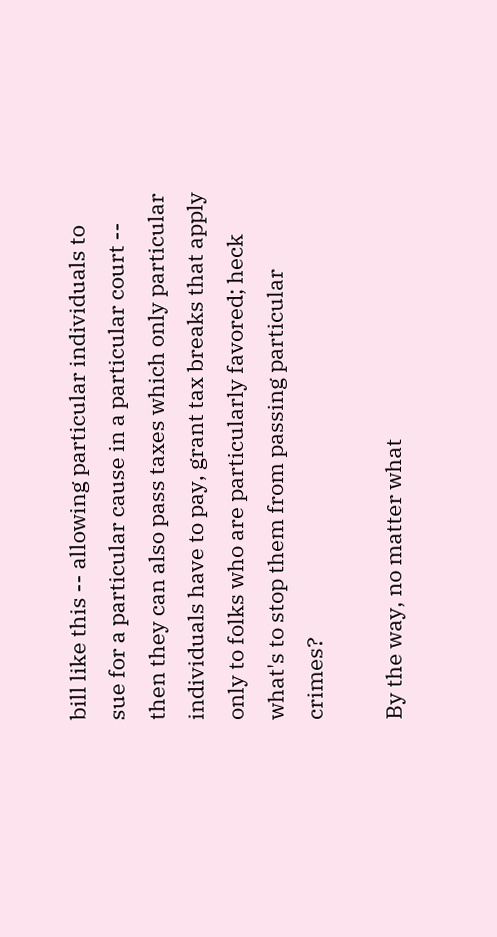bill like this -- allowing particular individuals to sue for a particular cause in a particular court -- then they can also pass taxes which only particular individuals have to pay, grant tax breaks that apply only to folks who are particularly favored; heck what's to stop them from passing particular crimes?

By the way, no matter what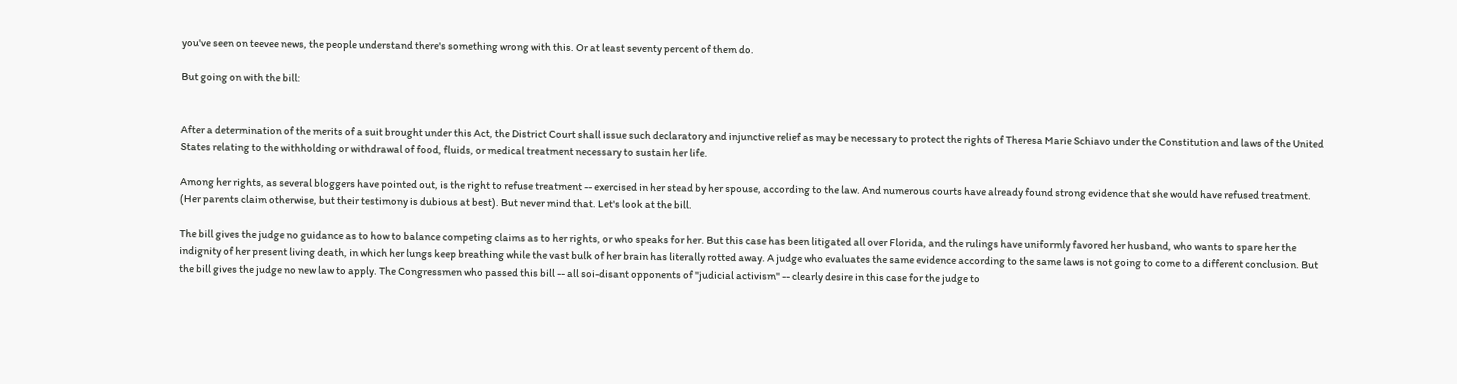you've seen on teevee news, the people understand there's something wrong with this. Or at least seventy percent of them do.

But going on with the bill:


After a determination of the merits of a suit brought under this Act, the District Court shall issue such declaratory and injunctive relief as may be necessary to protect the rights of Theresa Marie Schiavo under the Constitution and laws of the United States relating to the withholding or withdrawal of food, fluids, or medical treatment necessary to sustain her life.

Among her rights, as several bloggers have pointed out, is the right to refuse treatment -- exercised in her stead by her spouse, according to the law. And numerous courts have already found strong evidence that she would have refused treatment. (Her parents claim otherwise, but their testimony is dubious at best). But never mind that. Let's look at the bill.

The bill gives the judge no guidance as to how to balance competing claims as to her rights, or who speaks for her. But this case has been litigated all over Florida, and the rulings have uniformly favored her husband, who wants to spare her the indignity of her present living death, in which her lungs keep breathing while the vast bulk of her brain has literally rotted away. A judge who evaluates the same evidence according to the same laws is not going to come to a different conclusion. But the bill gives the judge no new law to apply. The Congressmen who passed this bill -- all soi-disant opponents of "judicial activism" -- clearly desire in this case for the judge to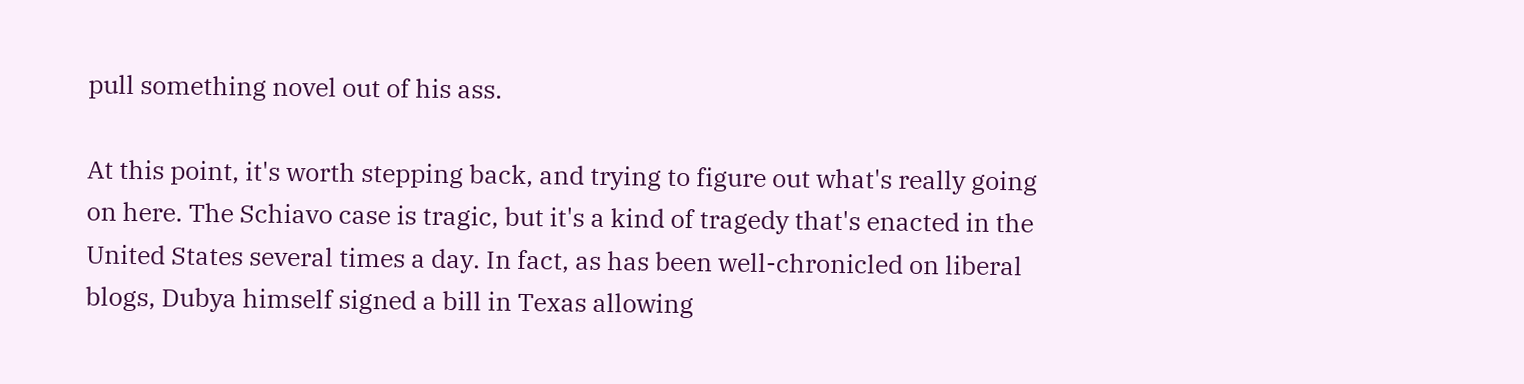pull something novel out of his ass.

At this point, it's worth stepping back, and trying to figure out what's really going on here. The Schiavo case is tragic, but it's a kind of tragedy that's enacted in the United States several times a day. In fact, as has been well-chronicled on liberal blogs, Dubya himself signed a bill in Texas allowing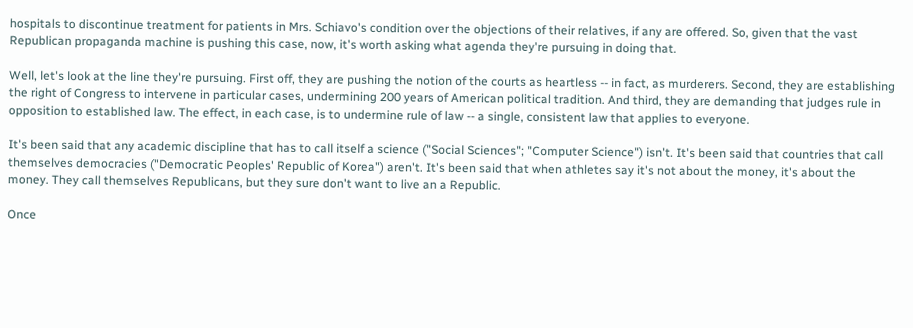hospitals to discontinue treatment for patients in Mrs. Schiavo's condition over the objections of their relatives, if any are offered. So, given that the vast Republican propaganda machine is pushing this case, now, it's worth asking what agenda they're pursuing in doing that.

Well, let's look at the line they're pursuing. First off, they are pushing the notion of the courts as heartless -- in fact, as murderers. Second, they are establishing the right of Congress to intervene in particular cases, undermining 200 years of American political tradition. And third, they are demanding that judges rule in opposition to established law. The effect, in each case, is to undermine rule of law -- a single, consistent law that applies to everyone.

It's been said that any academic discipline that has to call itself a science ("Social Sciences"; "Computer Science") isn't. It's been said that countries that call themselves democracies ("Democratic Peoples' Republic of Korea") aren't. It's been said that when athletes say it's not about the money, it's about the money. They call themselves Republicans, but they sure don't want to live an a Republic.

Once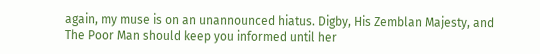again, my muse is on an unannounced hiatus. Digby, His Zemblan Majesty, and The Poor Man should keep you informed until her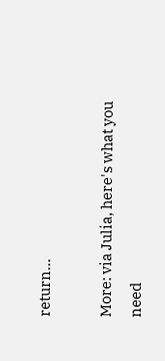return...

More: via Julia, here's what you need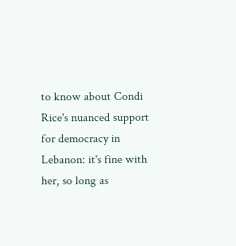to know about Condi Rice's nuanced support for democracy in Lebanon: it's fine with her, so long as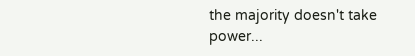the majority doesn't take power...